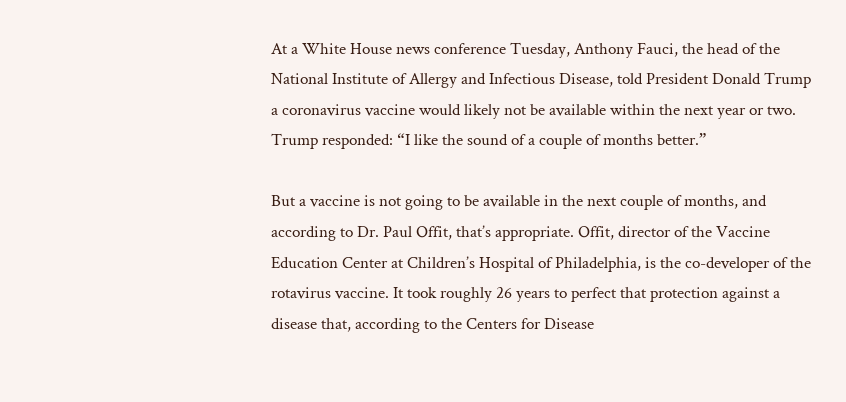At a White House news conference Tuesday, Anthony Fauci, the head of the National Institute of Allergy and Infectious Disease, told President Donald Trump a coronavirus vaccine would likely not be available within the next year or two. Trump responded: “I like the sound of a couple of months better.”

But a vaccine is not going to be available in the next couple of months, and according to Dr. Paul Offit, that’s appropriate. Offit, director of the Vaccine Education Center at Children’s Hospital of Philadelphia, is the co-developer of the rotavirus vaccine. It took roughly 26 years to perfect that protection against a disease that, according to the Centers for Disease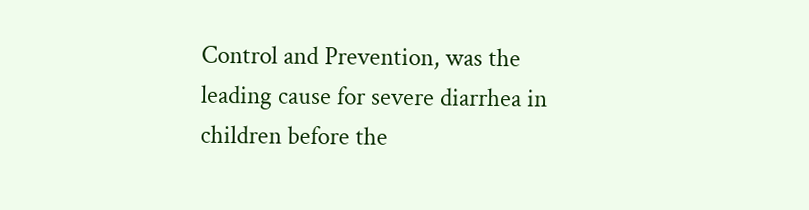Control and Prevention, was the leading cause for severe diarrhea in children before the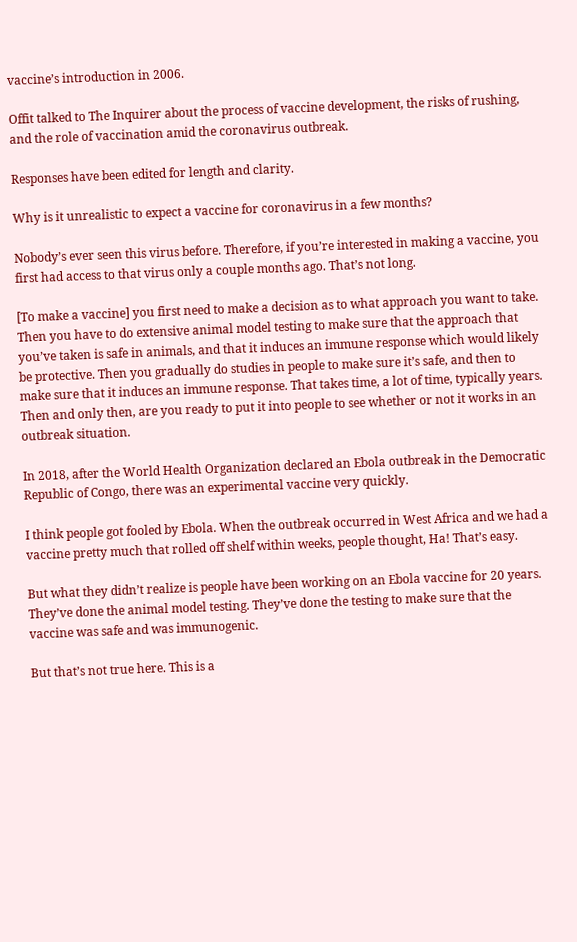vaccine’s introduction in 2006.

Offit talked to The Inquirer about the process of vaccine development, the risks of rushing, and the role of vaccination amid the coronavirus outbreak.

Responses have been edited for length and clarity.

Why is it unrealistic to expect a vaccine for coronavirus in a few months?

Nobody’s ever seen this virus before. Therefore, if you’re interested in making a vaccine, you first had access to that virus only a couple months ago. That’s not long.

[To make a vaccine] you first need to make a decision as to what approach you want to take. Then you have to do extensive animal model testing to make sure that the approach that you’ve taken is safe in animals, and that it induces an immune response which would likely be protective. Then you gradually do studies in people to make sure it’s safe, and then to make sure that it induces an immune response. That takes time, a lot of time, typically years. Then and only then, are you ready to put it into people to see whether or not it works in an outbreak situation.

In 2018, after the World Health Organization declared an Ebola outbreak in the Democratic Republic of Congo, there was an experimental vaccine very quickly.

I think people got fooled by Ebola. When the outbreak occurred in West Africa and we had a vaccine pretty much that rolled off shelf within weeks, people thought, Ha! That’s easy.

But what they didn’t realize is people have been working on an Ebola vaccine for 20 years. They’ve done the animal model testing. They’ve done the testing to make sure that the vaccine was safe and was immunogenic.

But that’s not true here. This is a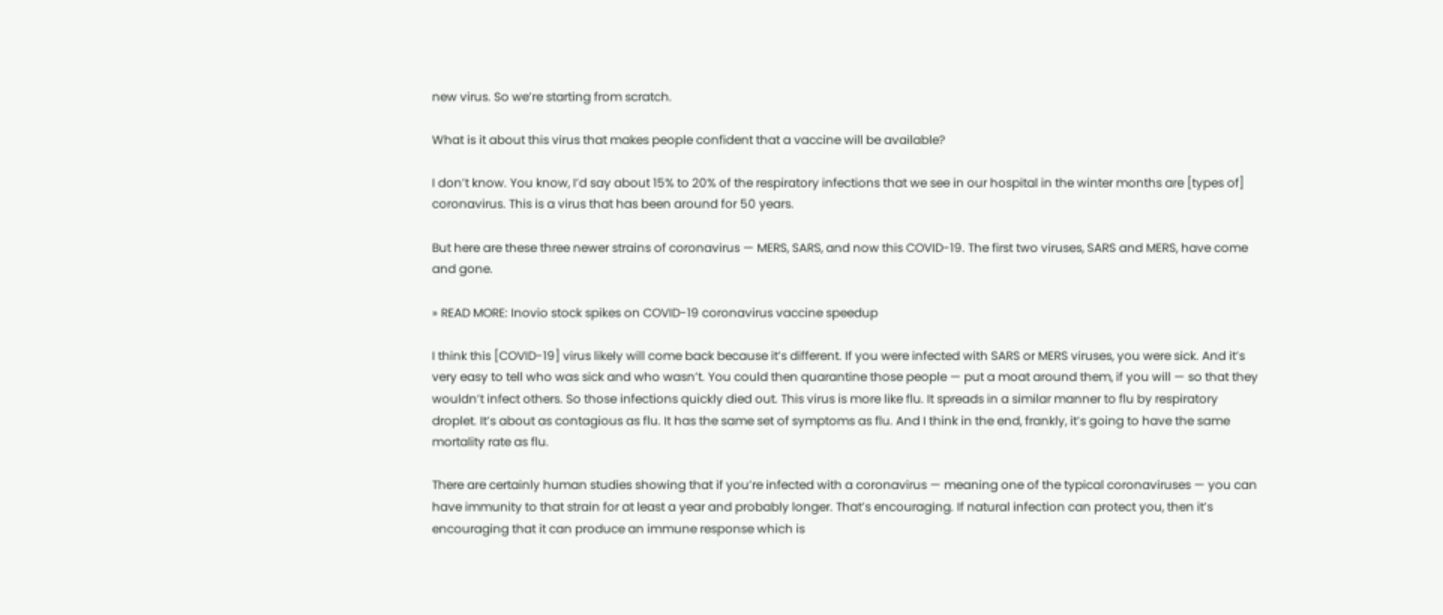new virus. So we’re starting from scratch.

What is it about this virus that makes people confident that a vaccine will be available?

I don’t know. You know, I’d say about 15% to 20% of the respiratory infections that we see in our hospital in the winter months are [types of] coronavirus. This is a virus that has been around for 50 years.

But here are these three newer strains of coronavirus — MERS, SARS, and now this COVID-19. The first two viruses, SARS and MERS, have come and gone.

» READ MORE: Inovio stock spikes on COVID-19 coronavirus vaccine speedup

I think this [COVID-19] virus likely will come back because it’s different. If you were infected with SARS or MERS viruses, you were sick. And it’s very easy to tell who was sick and who wasn’t. You could then quarantine those people — put a moat around them, if you will — so that they wouldn’t infect others. So those infections quickly died out. This virus is more like flu. It spreads in a similar manner to flu by respiratory droplet. It’s about as contagious as flu. It has the same set of symptoms as flu. And I think in the end, frankly, it’s going to have the same mortality rate as flu.

There are certainly human studies showing that if you’re infected with a coronavirus — meaning one of the typical coronaviruses — you can have immunity to that strain for at least a year and probably longer. That’s encouraging. If natural infection can protect you, then it’s encouraging that it can produce an immune response which is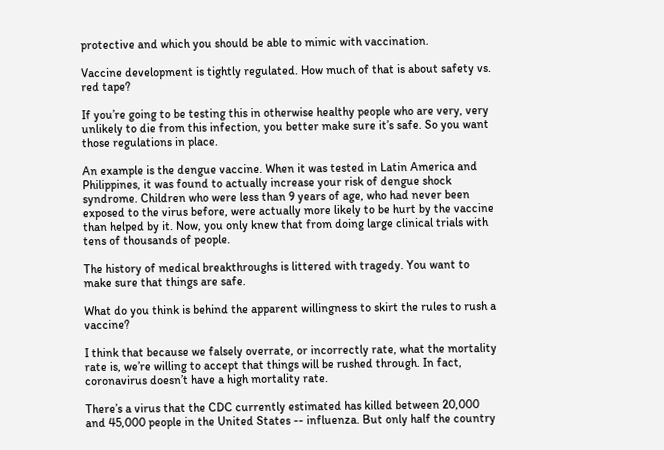protective and which you should be able to mimic with vaccination.

Vaccine development is tightly regulated. How much of that is about safety vs. red tape?

If you’re going to be testing this in otherwise healthy people who are very, very unlikely to die from this infection, you better make sure it’s safe. So you want those regulations in place.

An example is the dengue vaccine. When it was tested in Latin America and Philippines, it was found to actually increase your risk of dengue shock syndrome. Children who were less than 9 years of age, who had never been exposed to the virus before, were actually more likely to be hurt by the vaccine than helped by it. Now, you only knew that from doing large clinical trials with tens of thousands of people.

The history of medical breakthroughs is littered with tragedy. You want to make sure that things are safe.

What do you think is behind the apparent willingness to skirt the rules to rush a vaccine?

I think that because we falsely overrate, or incorrectly rate, what the mortality rate is, we’re willing to accept that things will be rushed through. In fact, coronavirus doesn’t have a high mortality rate.

There’s a virus that the CDC currently estimated has killed between 20,000 and 45,000 people in the United States -- influenza. But only half the country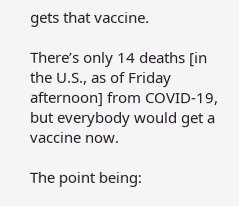gets that vaccine.

There’s only 14 deaths [in the U.S., as of Friday afternoon] from COVID-19, but everybody would get a vaccine now.

The point being: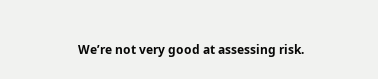We’re not very good at assessing risk.